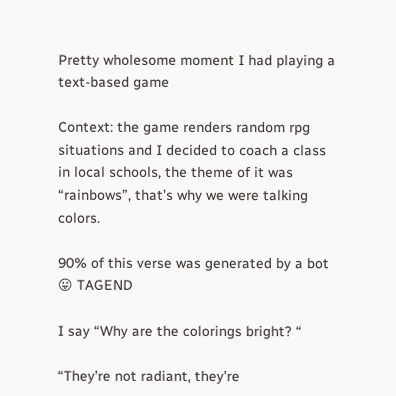Pretty wholesome moment I had playing a text-based game

Context: the game renders random rpg situations and I decided to coach a class in local schools, the theme of it was “rainbows”, that’s why we were talking colors.

90% of this verse was generated by a bot 😛 TAGEND

I say “Why are the colorings bright? “

“They’re not radiant, they’re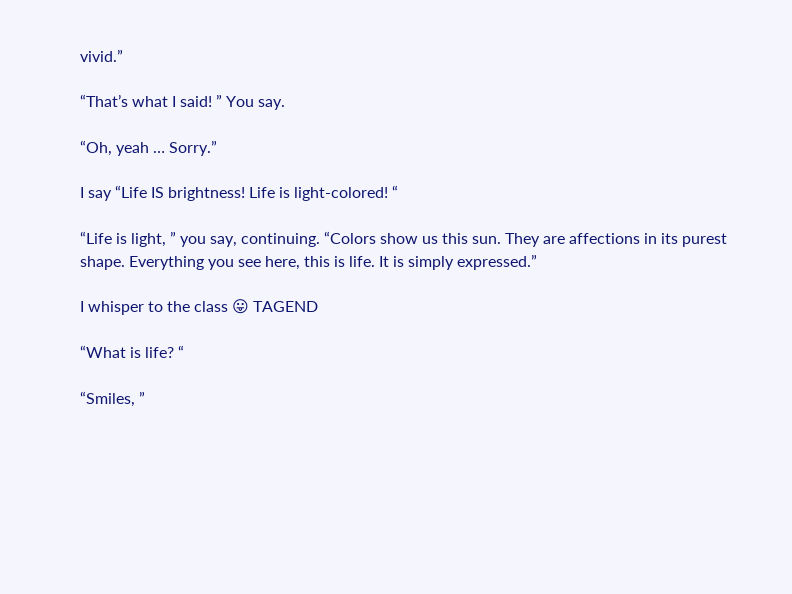vivid.”

“That’s what I said! ” You say.

“Oh, yeah … Sorry.”

I say “Life IS brightness! Life is light-colored! “

“Life is light, ” you say, continuing. “Colors show us this sun. They are affections in its purest shape. Everything you see here, this is life. It is simply expressed.”

I whisper to the class 😛 TAGEND

“What is life? “

“Smiles, ”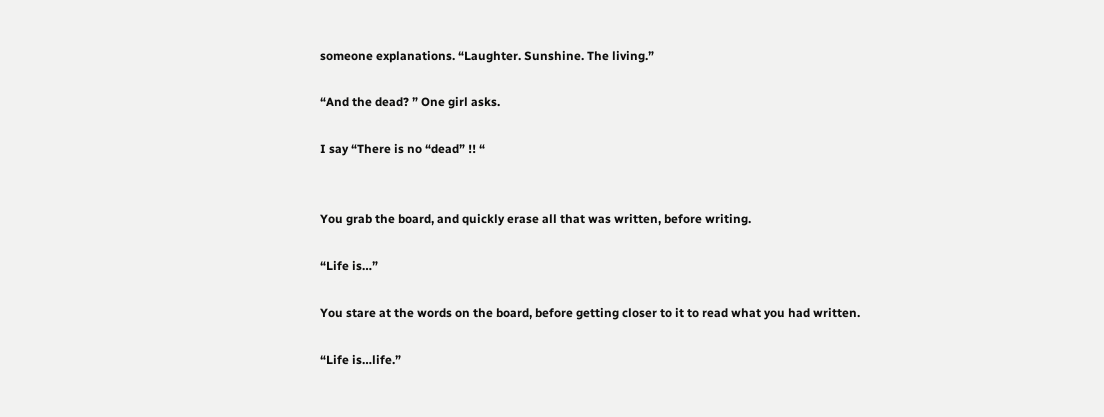someone explanations. “Laughter. Sunshine. The living.”

“And the dead? ” One girl asks.

I say “There is no “dead” !! “


You grab the board, and quickly erase all that was written, before writing.

“Life is…”

You stare at the words on the board, before getting closer to it to read what you had written.

“Life is…life.”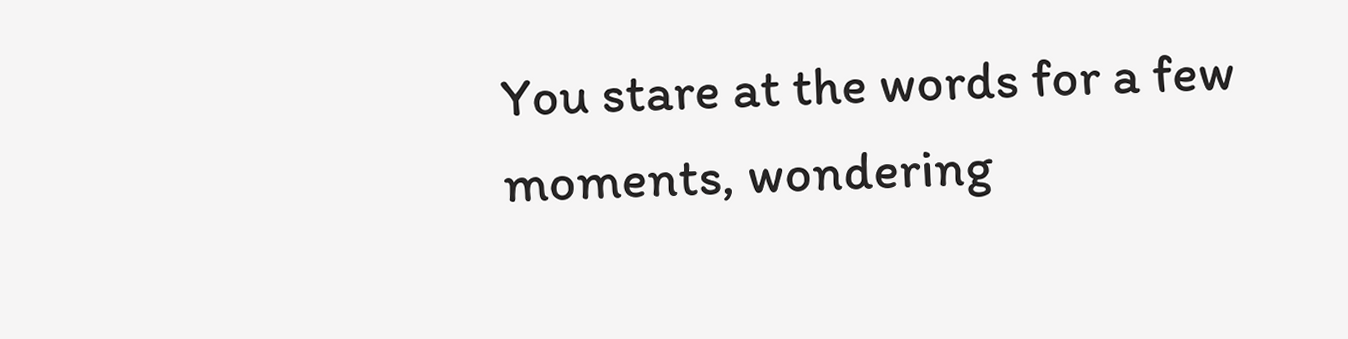You stare at the words for a few moments, wondering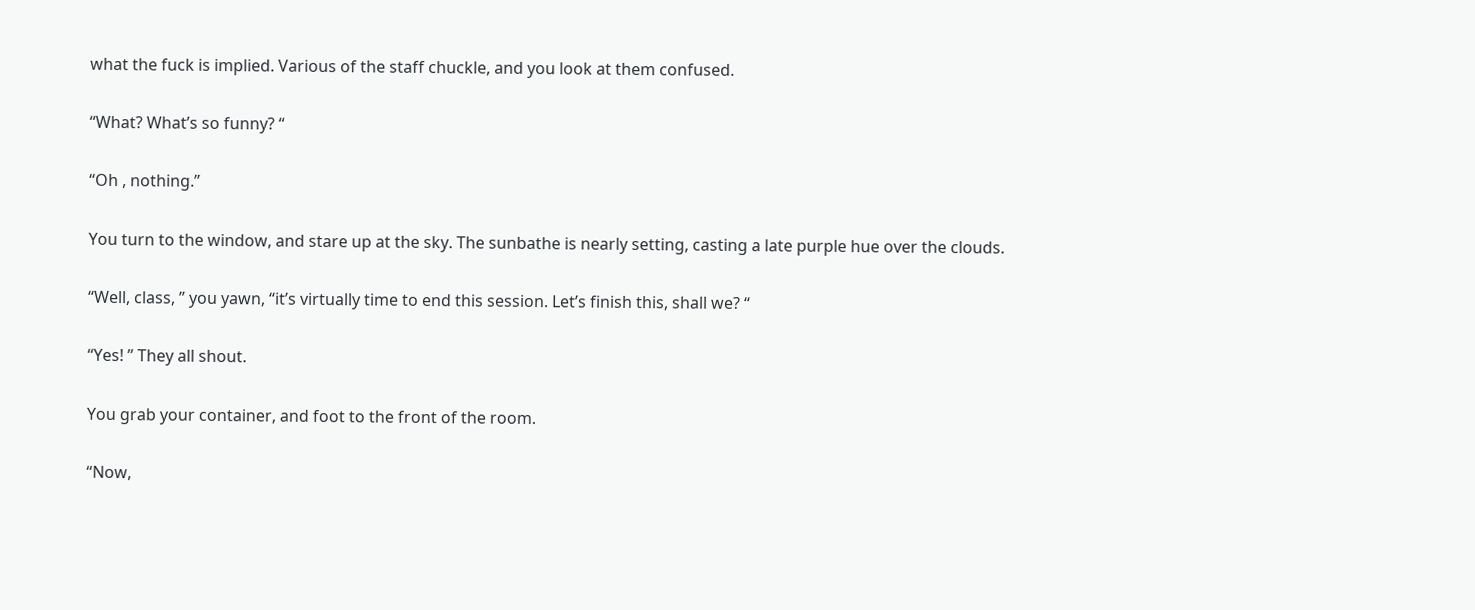what the fuck is implied. Various of the staff chuckle, and you look at them confused.

“What? What’s so funny? “

“Oh , nothing.”

You turn to the window, and stare up at the sky. The sunbathe is nearly setting, casting a late purple hue over the clouds.

“Well, class, ” you yawn, “it’s virtually time to end this session. Let’s finish this, shall we? “

“Yes! ” They all shout.

You grab your container, and foot to the front of the room.

“Now,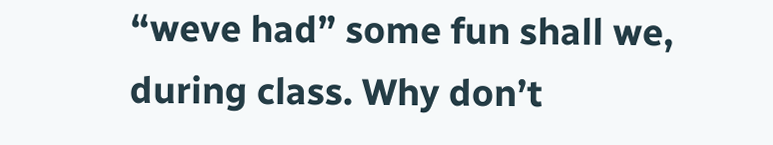“weve had” some fun shall we, during class. Why don’t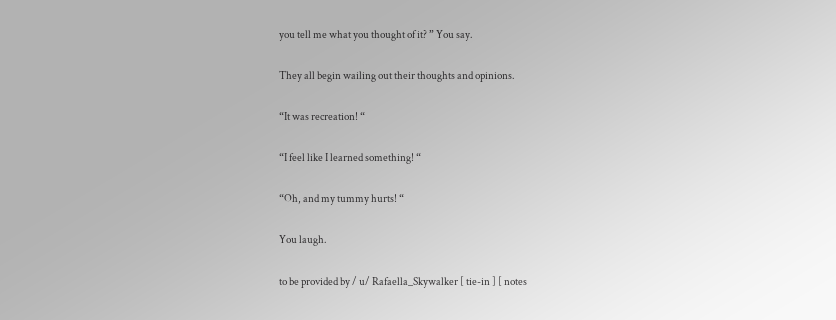you tell me what you thought of it? ” You say.

They all begin wailing out their thoughts and opinions.

“It was recreation! “

“I feel like I learned something! “

“Oh, and my tummy hurts! “

You laugh.

to be provided by / u/ Rafaella_Skywalker [ tie-in ] [ notes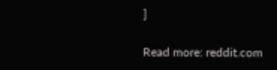]

Read more: reddit.com